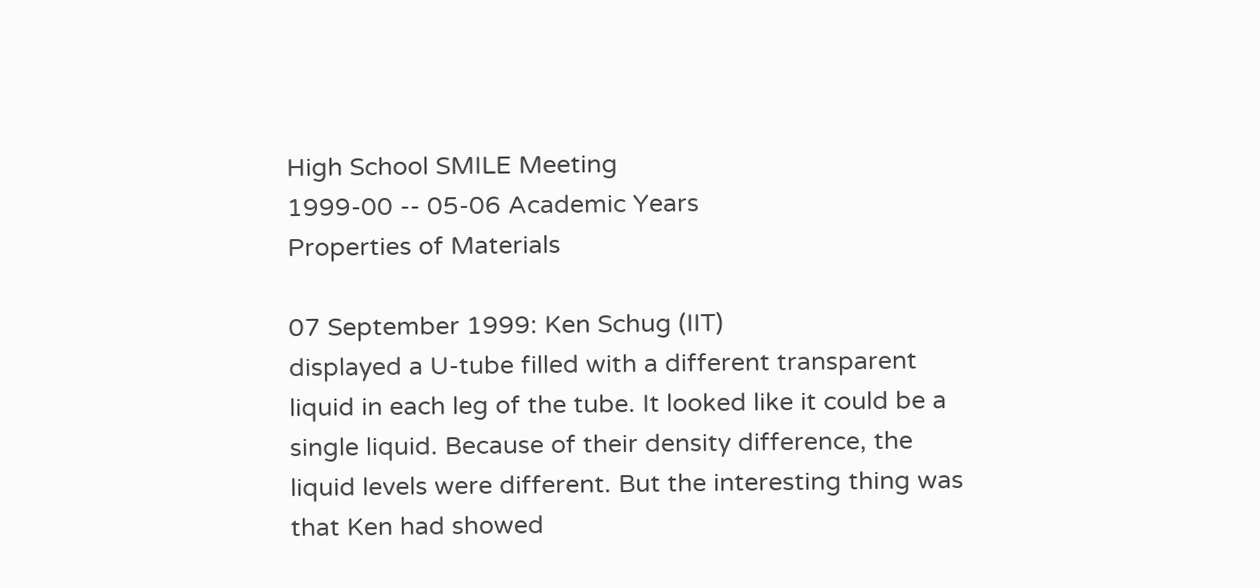High School SMILE Meeting
1999-00 -- 05-06 Academic Years
Properties of Materials

07 September 1999: Ken Schug (IIT)
displayed a U-tube filled with a different transparent liquid in each leg of the tube. It looked like it could be a single liquid. Because of their density difference, the liquid levels were different. But the interesting thing was that Ken had showed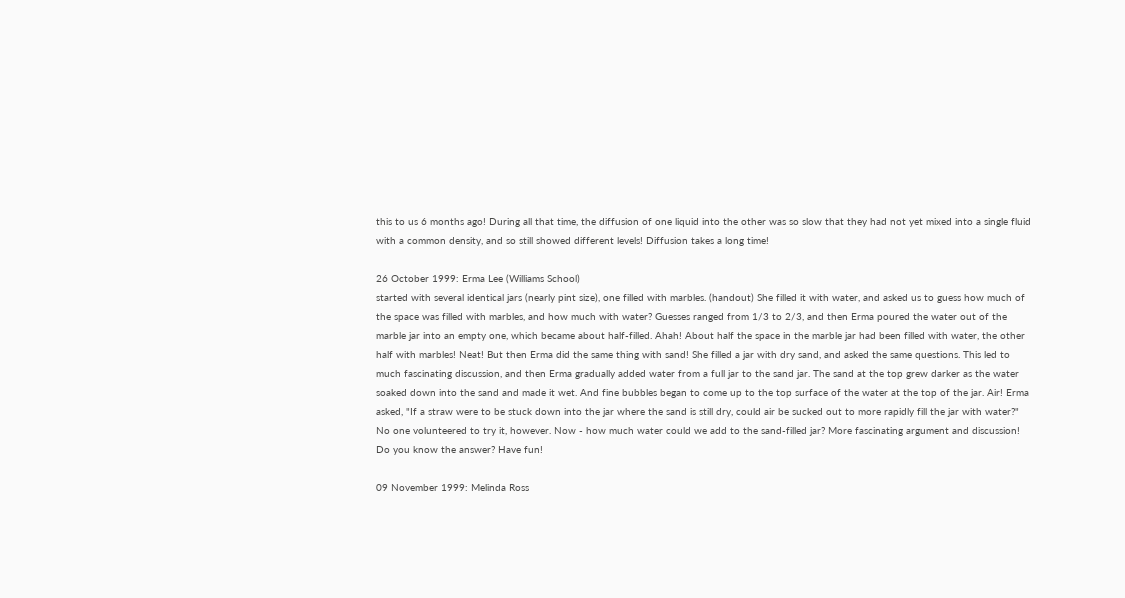this to us 6 months ago! During all that time, the diffusion of one liquid into the other was so slow that they had not yet mixed into a single fluid with a common density, and so still showed different levels! Diffusion takes a long time!

26 October 1999: Erma Lee (Williams School)
started with several identical jars (nearly pint size), one filled with marbles. (handout) She filled it with water, and asked us to guess how much of the space was filled with marbles, and how much with water? Guesses ranged from 1/3 to 2/3, and then Erma poured the water out of the marble jar into an empty one, which became about half-filled. Ahah! About half the space in the marble jar had been filled with water, the other half with marbles! Neat! But then Erma did the same thing with sand! She filled a jar with dry sand, and asked the same questions. This led to much fascinating discussion, and then Erma gradually added water from a full jar to the sand jar. The sand at the top grew darker as the water soaked down into the sand and made it wet. And fine bubbles began to come up to the top surface of the water at the top of the jar. Air! Erma asked, "If a straw were to be stuck down into the jar where the sand is still dry, could air be sucked out to more rapidly fill the jar with water?" No one volunteered to try it, however. Now - how much water could we add to the sand-filled jar? More fascinating argument and discussion! Do you know the answer? Have fun!

09 November 1999: Melinda Ross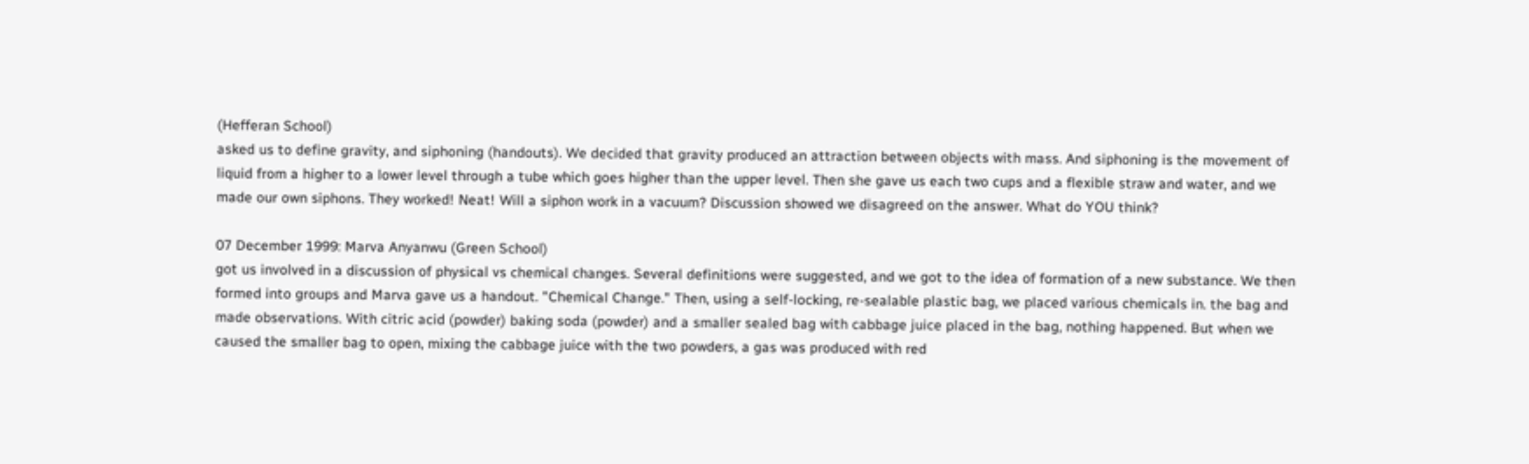(Hefferan School)
asked us to define gravity, and siphoning (handouts). We decided that gravity produced an attraction between objects with mass. And siphoning is the movement of liquid from a higher to a lower level through a tube which goes higher than the upper level. Then she gave us each two cups and a flexible straw and water, and we made our own siphons. They worked! Neat! Will a siphon work in a vacuum? Discussion showed we disagreed on the answer. What do YOU think?

07 December 1999: Marva Anyanwu (Green School)
got us involved in a discussion of physical vs chemical changes. Several definitions were suggested, and we got to the idea of formation of a new substance. We then formed into groups and Marva gave us a handout. "Chemical Change." Then, using a self-locking, re-sealable plastic bag, we placed various chemicals in. the bag and made observations. With citric acid (powder) baking soda (powder) and a smaller sealed bag with cabbage juice placed in the bag, nothing happened. But when we caused the smaller bag to open, mixing the cabbage juice with the two powders, a gas was produced with red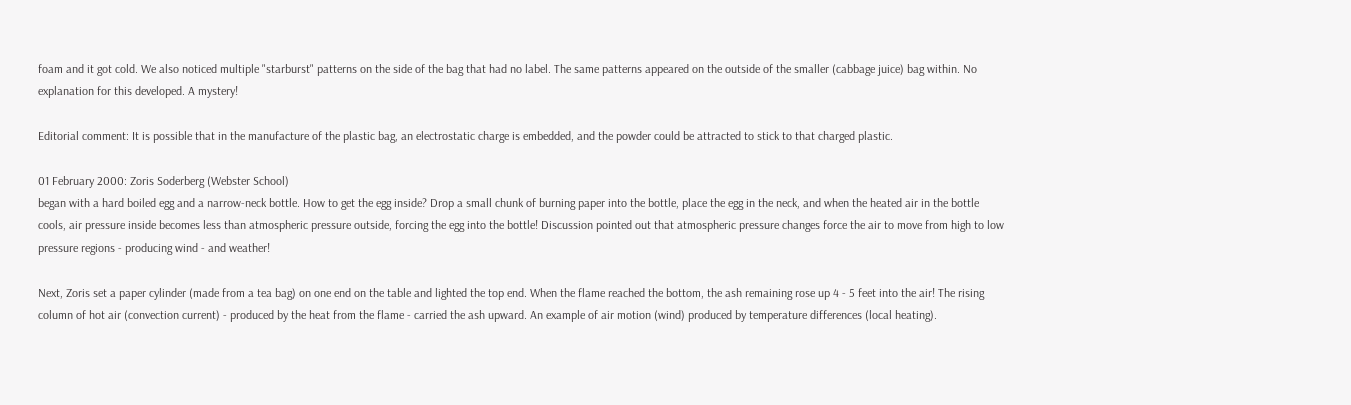foam and it got cold. We also noticed multiple "starburst" patterns on the side of the bag that had no label. The same patterns appeared on the outside of the smaller (cabbage juice) bag within. No explanation for this developed. A mystery!

Editorial comment: It is possible that in the manufacture of the plastic bag, an electrostatic charge is embedded, and the powder could be attracted to stick to that charged plastic.

01 February 2000: Zoris Soderberg (Webster School)
began with a hard boiled egg and a narrow-neck bottle. How to get the egg inside? Drop a small chunk of burning paper into the bottle, place the egg in the neck, and when the heated air in the bottle cools, air pressure inside becomes less than atmospheric pressure outside, forcing the egg into the bottle! Discussion pointed out that atmospheric pressure changes force the air to move from high to low pressure regions - producing wind - and weather!

Next, Zoris set a paper cylinder (made from a tea bag) on one end on the table and lighted the top end. When the flame reached the bottom, the ash remaining rose up 4 - 5 feet into the air! The rising column of hot air (convection current) - produced by the heat from the flame - carried the ash upward. An example of air motion (wind) produced by temperature differences (local heating).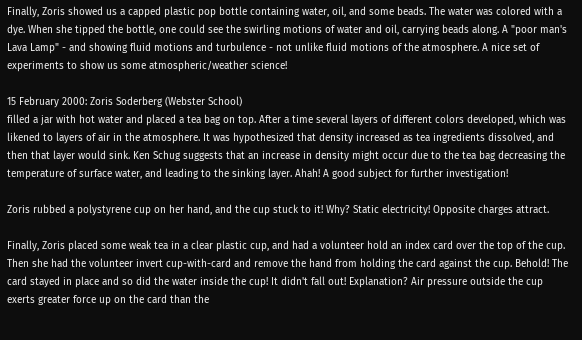Finally, Zoris showed us a capped plastic pop bottle containing water, oil, and some beads. The water was colored with a dye. When she tipped the bottle, one could see the swirling motions of water and oil, carrying beads along. A "poor man's Lava Lamp" - and showing fluid motions and turbulence - not unlike fluid motions of the atmosphere. A nice set of experiments to show us some atmospheric/weather science!

15 February 2000: Zoris Soderberg (Webster School)
filled a jar with hot water and placed a tea bag on top. After a time several layers of different colors developed, which was likened to layers of air in the atmosphere. It was hypothesized that density increased as tea ingredients dissolved, and then that layer would sink. Ken Schug suggests that an increase in density might occur due to the tea bag decreasing the temperature of surface water, and leading to the sinking layer. Ahah! A good subject for further investigation!

Zoris rubbed a polystyrene cup on her hand, and the cup stuck to it! Why? Static electricity! Opposite charges attract.

Finally, Zoris placed some weak tea in a clear plastic cup, and had a volunteer hold an index card over the top of the cup. Then she had the volunteer invert cup-with-card and remove the hand from holding the card against the cup. Behold! The card stayed in place and so did the water inside the cup! It didn't fall out! Explanation? Air pressure outside the cup exerts greater force up on the card than the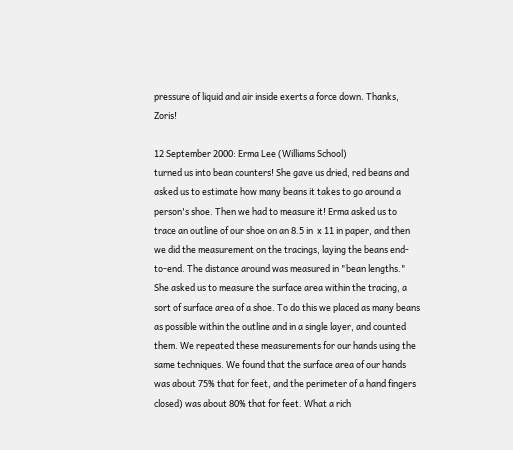pressure of liquid and air inside exerts a force down. Thanks, Zoris!

12 September 2000: Erma Lee (Williams School)
turned us into bean counters! She gave us dried, red beans and asked us to estimate how many beans it takes to go around a person's shoe. Then we had to measure it! Erma asked us to trace an outline of our shoe on an 8.5 in  x 11 in paper, and then we did the measurement on the tracings, laying the beans end-to-end. The distance around was measured in "bean lengths." She asked us to measure the surface area within the tracing, a sort of surface area of a shoe. To do this we placed as many beans as possible within the outline and in a single layer, and counted them. We repeated these measurements for our hands using the same techniques. We found that the surface area of our hands was about 75% that for feet, and the perimeter of a hand fingers closed) was about 80% that for feet. What a rich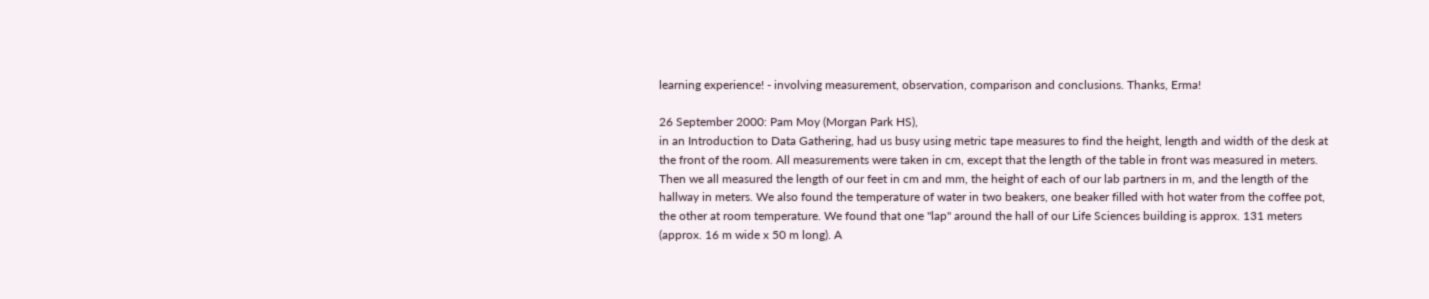learning experience! - involving measurement, observation, comparison and conclusions. Thanks, Erma!

26 September 2000: Pam Moy (Morgan Park HS),
in an Introduction to Data Gathering, had us busy using metric tape measures to find the height, length and width of the desk at the front of the room. All measurements were taken in cm, except that the length of the table in front was measured in meters. Then we all measured the length of our feet in cm and mm, the height of each of our lab partners in m, and the length of the hallway in meters. We also found the temperature of water in two beakers, one beaker filled with hot water from the coffee pot, the other at room temperature. We found that one "lap" around the hall of our Life Sciences building is approx. 131 meters (approx. 16 m wide x 50 m long). A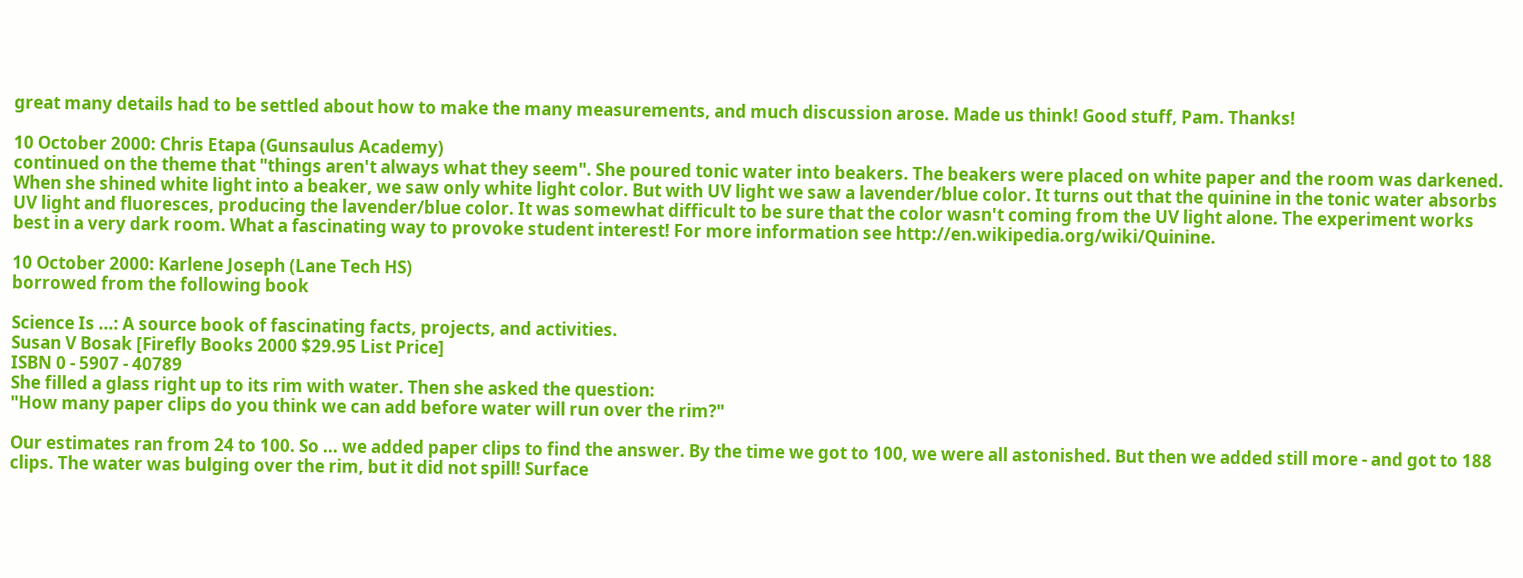great many details had to be settled about how to make the many measurements, and much discussion arose. Made us think! Good stuff, Pam. Thanks!

10 October 2000: Chris Etapa (Gunsaulus Academy)
continued on the theme that "things aren't always what they seem". She poured tonic water into beakers. The beakers were placed on white paper and the room was darkened. When she shined white light into a beaker, we saw only white light color. But with UV light we saw a lavender/blue color. It turns out that the quinine in the tonic water absorbs UV light and fluoresces, producing the lavender/blue color. It was somewhat difficult to be sure that the color wasn't coming from the UV light alone. The experiment works best in a very dark room. What a fascinating way to provoke student interest! For more information see http://en.wikipedia.org/wiki/Quinine.

10 October 2000: Karlene Joseph (Lane Tech HS)
borrowed from the following book

Science Is ...: A source book of fascinating facts, projects, and activities.
Susan V Bosak [Firefly Books 2000 $29.95 List Price]
ISBN 0 - 5907 - 40789
She filled a glass right up to its rim with water. Then she asked the question:
"How many paper clips do you think we can add before water will run over the rim?"

Our estimates ran from 24 to 100. So ... we added paper clips to find the answer. By the time we got to 100, we were all astonished. But then we added still more - and got to 188 clips. The water was bulging over the rim, but it did not spill! Surface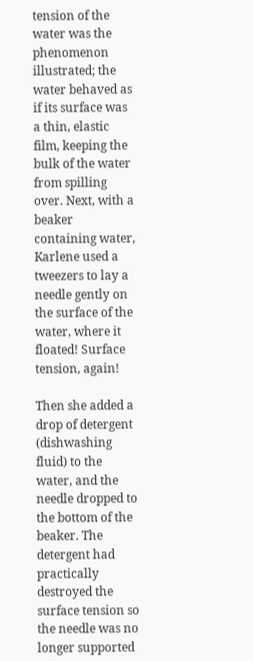tension of the water was the phenomenon illustrated; the water behaved as if its surface was a thin, elastic film, keeping the bulk of the water from spilling over. Next, with a beaker containing water, Karlene used a tweezers to lay a needle gently on the surface of the water, where it floated! Surface tension, again!

Then she added a drop of detergent (dishwashing fluid) to the water, and the needle dropped to the bottom of the beaker. The detergent had practically destroyed the surface tension so the needle was no longer supported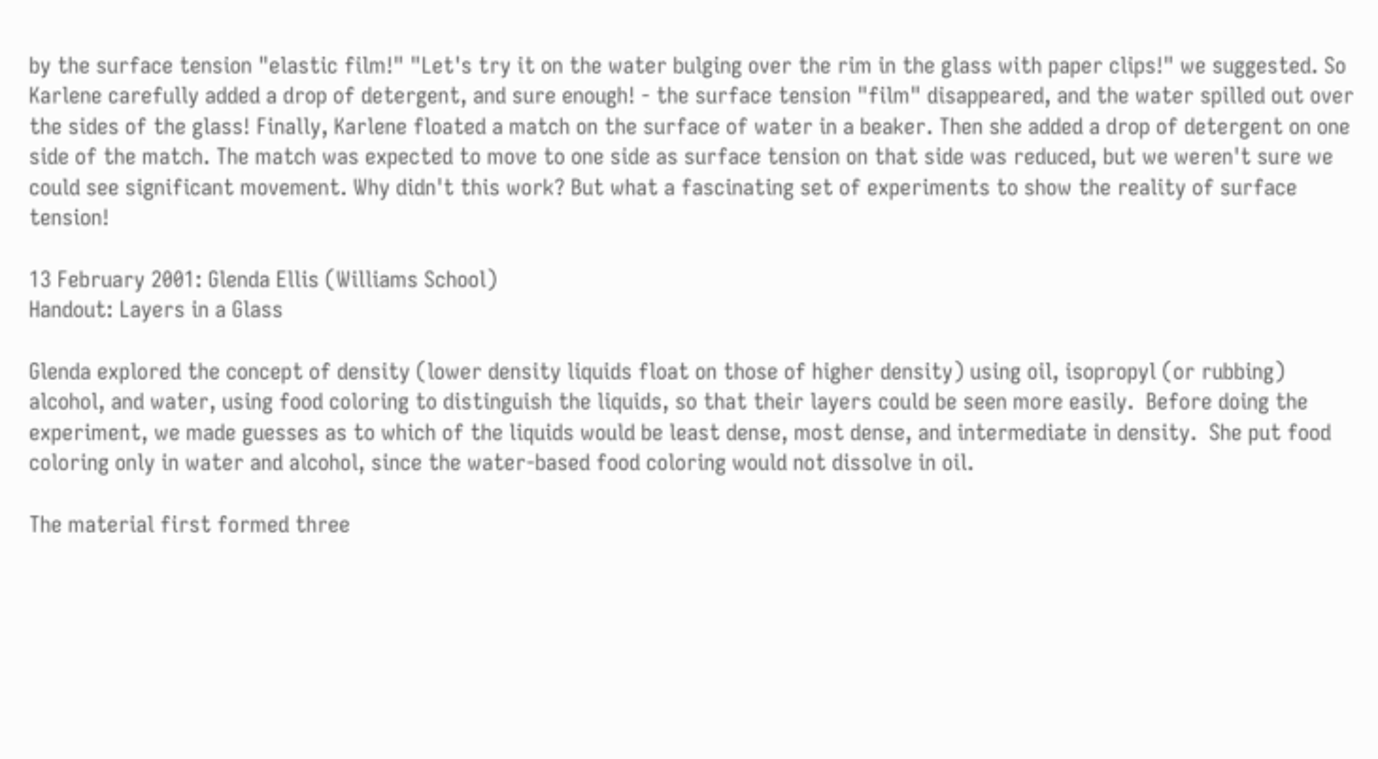by the surface tension "elastic film!" "Let's try it on the water bulging over the rim in the glass with paper clips!" we suggested. So Karlene carefully added a drop of detergent, and sure enough! - the surface tension "film" disappeared, and the water spilled out over the sides of the glass! Finally, Karlene floated a match on the surface of water in a beaker. Then she added a drop of detergent on one side of the match. The match was expected to move to one side as surface tension on that side was reduced, but we weren't sure we could see significant movement. Why didn't this work? But what a fascinating set of experiments to show the reality of surface tension!

13 February 2001: Glenda Ellis (Williams School)
Handout: Layers in a Glass

Glenda explored the concept of density (lower density liquids float on those of higher density) using oil, isopropyl (or rubbing) alcohol, and water, using food coloring to distinguish the liquids, so that their layers could be seen more easily.  Before doing the experiment, we made guesses as to which of the liquids would be least dense, most dense, and intermediate in density.  She put food coloring only in water and alcohol, since the water-based food coloring would not dissolve in oil.

The material first formed three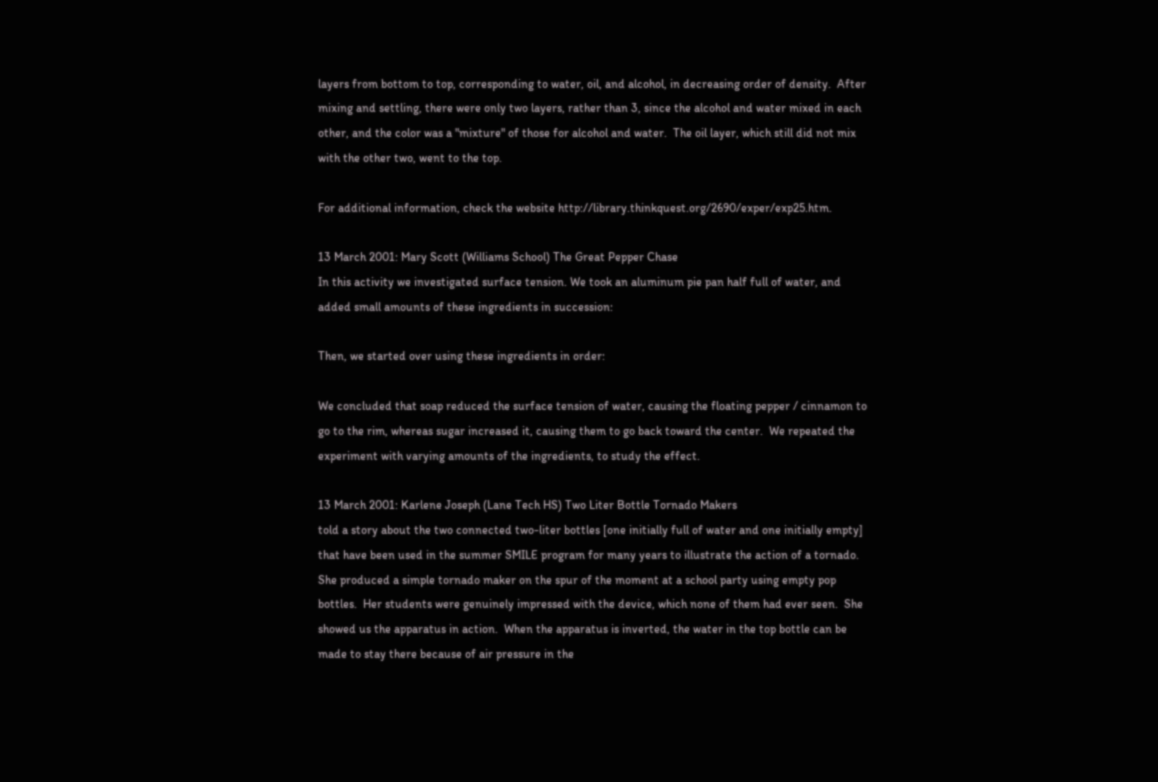layers from bottom to top, corresponding to water, oil, and alcohol, in decreasing order of density.  After mixing and settling, there were only two layers, rather than 3, since the alcohol and water mixed in each other, and the color was a "mixture" of those for alcohol and water.  The oil layer, which still did not mix with the other two, went to the top.

For additional information, check the website http://library.thinkquest.org/2690/exper/exp25.htm.

13 March 2001: Mary Scott (Williams School) The Great Pepper Chase
In this activity we investigated surface tension. We took an aluminum pie pan half full of water, and added small amounts of these ingredients in succession:

Then, we started over using these ingredients in order:

We concluded that soap reduced the surface tension of water, causing the floating pepper / cinnamon to go to the rim, whereas sugar increased it, causing them to go back toward the center.  We repeated the experiment with varying amounts of the ingredients, to study the effect.

13 March 2001: Karlene Joseph (Lane Tech HS) Two Liter Bottle Tornado Makers
told a story about the two connected two-liter bottles [one initially full of water and one initially empty] that have been used in the summer SMILE program for many years to illustrate the action of a tornado. She produced a simple tornado maker on the spur of the moment at a school party using empty pop bottles.  Her students were genuinely impressed with the device, which none of them had ever seen.  She showed us the apparatus in action.  When the apparatus is inverted, the water in the top bottle can be made to stay there because of air pressure in the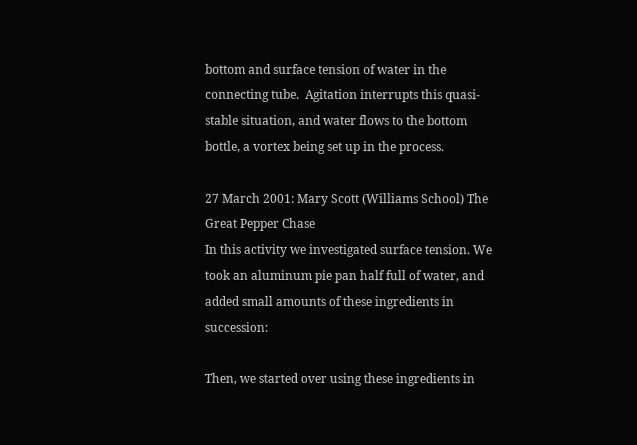bottom and surface tension of water in the connecting tube.  Agitation interrupts this quasi-stable situation, and water flows to the bottom bottle, a vortex being set up in the process.

27 March 2001: Mary Scott (Williams School) The Great Pepper Chase
In this activity we investigated surface tension. We took an aluminum pie pan half full of water, and added small amounts of these ingredients in succession:

Then, we started over using these ingredients in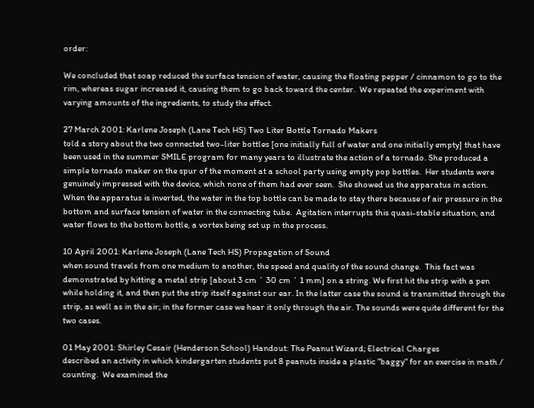order:

We concluded that soap reduced the surface tension of water, causing the floating pepper / cinnamon to go to the rim, whereas sugar increased it, causing them to go back toward the center.  We repeated the experiment with varying amounts of the ingredients, to study the effect.

27 March 2001: Karlene Joseph (Lane Tech HS) Two Liter Bottle Tornado Makers
told a story about the two connected two-liter bottles [one initially full of water and one initially empty] that have been used in the summer SMILE program for many years to illustrate the action of a tornado. She produced a simple tornado maker on the spur of the moment at a school party using empty pop bottles.  Her students were genuinely impressed with the device, which none of them had ever seen.  She showed us the apparatus in action.  When the apparatus is inverted, the water in the top bottle can be made to stay there because of air pressure in the bottom and surface tension of water in the connecting tube.  Agitation interrupts this quasi-stable situation, and water flows to the bottom bottle, a vortex being set up in the process.

10 April 2001: Karlene Joseph (Lane Tech HS) Propagation of Sound
when sound travels from one medium to another, the speed and quality of the sound change.  This fact was demonstrated by hitting a metal strip [about 3 cm ´ 30 cm ´ 1 mm] on a string. We first hit the strip with a pen while holding it, and then put the strip itself against our ear. In the latter case the sound is transmitted through the strip, as well as in the air; in the former case we hear it only through the air. The sounds were quite different for the two cases.

01 May 2001: Shirley Cesair (Henderson School) Handout: The Peanut Wizard; Electrical Charges
described an activity in which kindergarten students put 8 peanuts inside a plastic "baggy" for an exercise in math / counting.  We examined the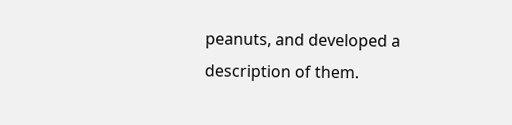peanuts, and developed a description of them.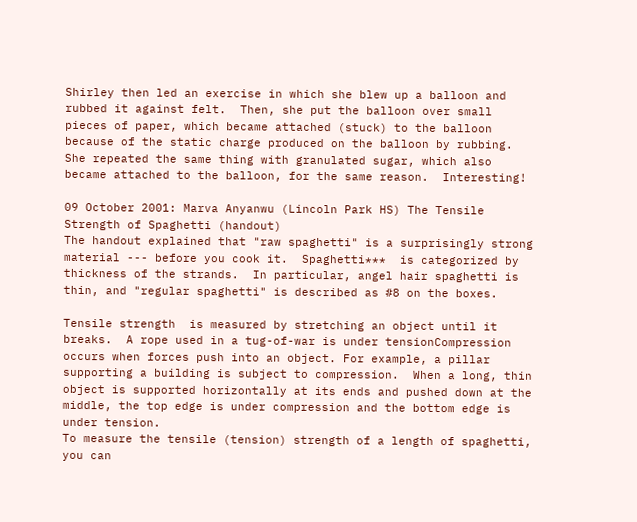Shirley then led an exercise in which she blew up a balloon and rubbed it against felt.  Then, she put the balloon over small pieces of paper, which became attached (stuck) to the balloon because of the static charge produced on the balloon by rubbing.  She repeated the same thing with granulated sugar, which also became attached to the balloon, for the same reason.  Interesting!

09 October 2001: Marva Anyanwu (Lincoln Park HS) The Tensile Strength of Spaghetti (handout)
The handout explained that "raw spaghetti" is a surprisingly strong material --- before you cook it.  Spaghetti***  is categorized by thickness of the strands.  In particular, angel hair spaghetti is thin, and "regular spaghetti" is described as #8 on the boxes.

Tensile strength  is measured by stretching an object until it breaks.  A rope used in a tug-of-war is under tensionCompression occurs when forces push into an object. For example, a pillar supporting a building is subject to compression.  When a long, thin object is supported horizontally at its ends and pushed down at the middle, the top edge is under compression and the bottom edge is under tension.
To measure the tensile (tension) strength of a length of spaghetti, you can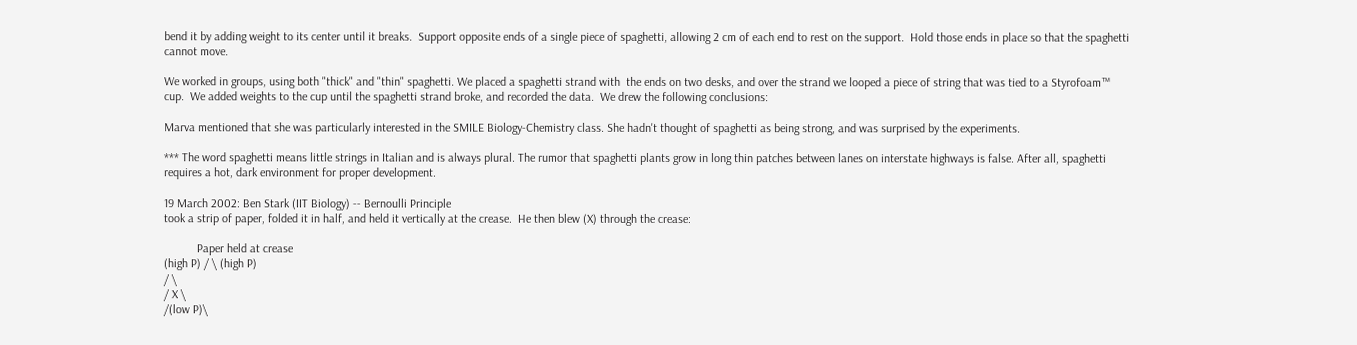bend it by adding weight to its center until it breaks.  Support opposite ends of a single piece of spaghetti, allowing 2 cm of each end to rest on the support.  Hold those ends in place so that the spaghetti cannot move.

We worked in groups, using both "thick" and "thin" spaghetti. We placed a spaghetti strand with  the ends on two desks, and over the strand we looped a piece of string that was tied to a Styrofoam™ cup.  We added weights to the cup until the spaghetti strand broke, and recorded the data.  We drew the following conclusions:

Marva mentioned that she was particularly interested in the SMILE Biology-Chemistry class. She hadn't thought of spaghetti as being strong, and was surprised by the experiments.

*** The word spaghetti means little strings in Italian and is always plural. The rumor that spaghetti plants grow in long thin patches between lanes on interstate highways is false. After all, spaghetti requires a hot, dark environment for proper development.

19 March 2002: Ben Stark (IIT Biology) -- Bernoulli Principle
took a strip of paper, folded it in half, and held it vertically at the crease.  He then blew (X) through the crease:

           Paper held at crease
(high P) / \ (high P)
/ \
/ X \
/(low P)\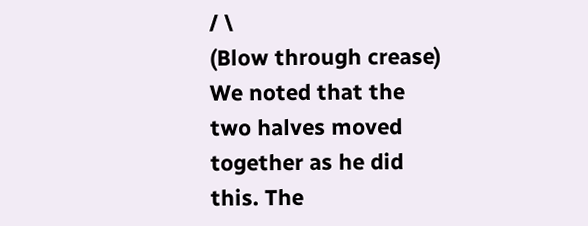/ \
(Blow through crease)
We noted that the two halves moved together as he did this. The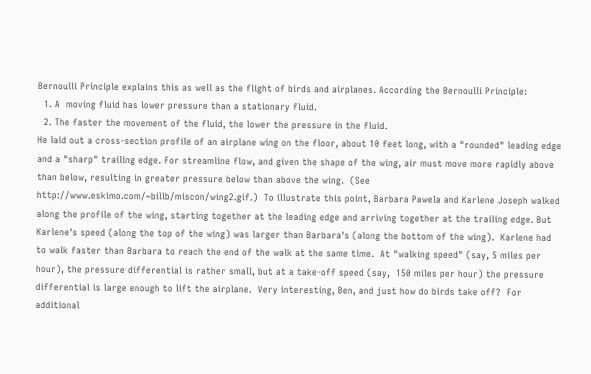Bernoulli Principle explains this as well as the flight of birds and airplanes. According the Bernoulli Principle:
  1. A  moving fluid has lower pressure than a stationary fluid.
  2. The faster the movement of the fluid, the lower the pressure in the fluid.
He laid out a cross-section profile of an airplane wing on the floor, about 10 feet long, with a "rounded" leading edge and a "sharp" trailing edge. For streamline flow, and given the shape of the wing, air must move more rapidly above than below, resulting in greater pressure below than above the wing.  (See http://www.eskimo.com/~billb/miscon/wing2.gif.)  To illustrate this point, Barbara Pawela and Karlene Joseph walked along the profile of the wing, starting together at the leading edge and arriving together at the trailing edge. But Karlene's speed (along the top of the wing) was larger than Barbara's (along the bottom of the wing).  Karlene had to walk faster than Barbara to reach the end of the walk at the same time.  At "walking speed" (say, 5 miles per hour), the pressure differential is rather small, but at a take-off speed (say,  150 miles per hour) the pressure differential is large enough to lift the airplane.  Very interesting, Ben, and just how do birds take off?  For additional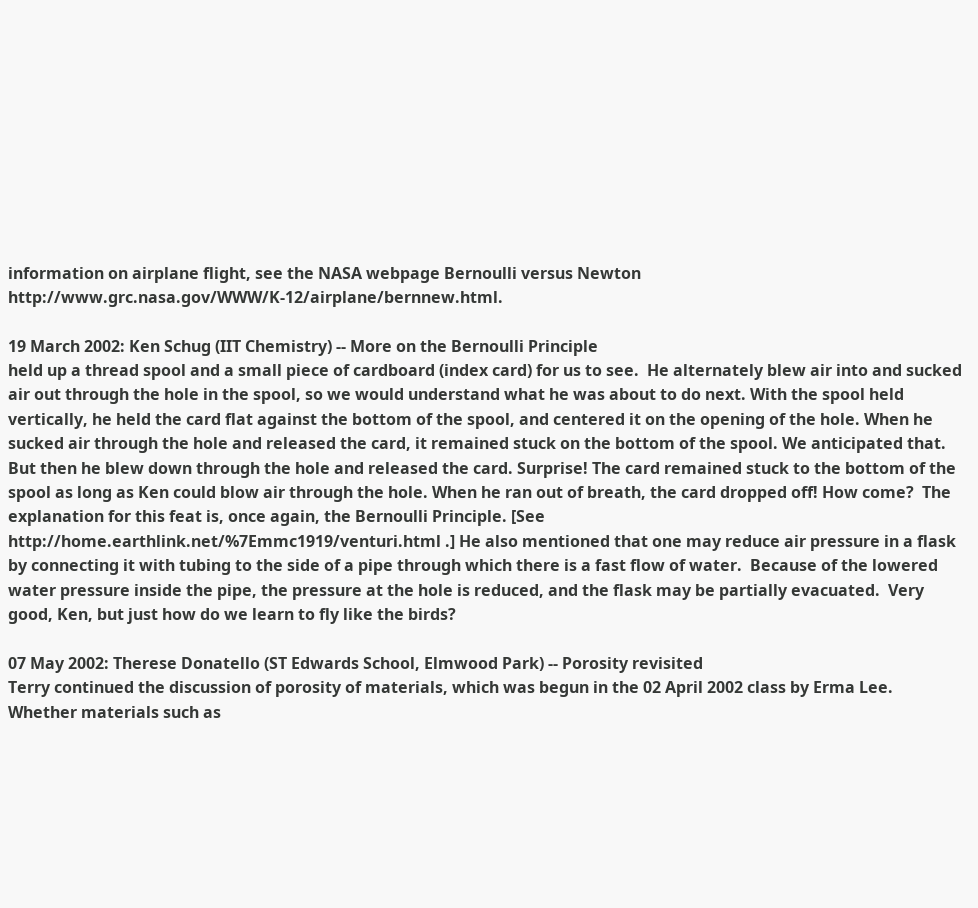information on airplane flight, see the NASA webpage Bernoulli versus Newton http://www.grc.nasa.gov/WWW/K-12/airplane/bernnew.html.

19 March 2002: Ken Schug (IIT Chemistry) -- More on the Bernoulli Principle
held up a thread spool and a small piece of cardboard (index card) for us to see.  He alternately blew air into and sucked air out through the hole in the spool, so we would understand what he was about to do next. With the spool held vertically, he held the card flat against the bottom of the spool, and centered it on the opening of the hole. When he sucked air through the hole and released the card, it remained stuck on the bottom of the spool. We anticipated that. But then he blew down through the hole and released the card. Surprise! The card remained stuck to the bottom of the spool as long as Ken could blow air through the hole. When he ran out of breath, the card dropped off! How come?  The explanation for this feat is, once again, the Bernoulli Principle. [See http://home.earthlink.net/%7Emmc1919/venturi.html .] He also mentioned that one may reduce air pressure in a flask by connecting it with tubing to the side of a pipe through which there is a fast flow of water.  Because of the lowered water pressure inside the pipe, the pressure at the hole is reduced, and the flask may be partially evacuated.  Very good, Ken, but just how do we learn to fly like the birds?

07 May 2002: Therese Donatello (ST Edwards School, Elmwood Park) -- Porosity revisited
Terry continued the discussion of porosity of materials, which was begun in the 02 April 2002 class by Erma Lee. Whether materials such as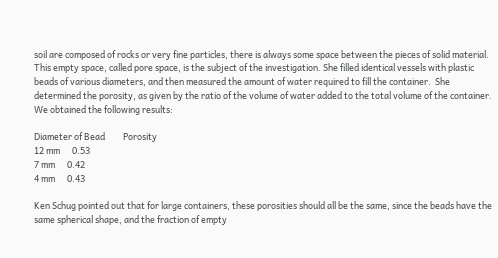soil are composed of rocks or very fine particles, there is always some space between the pieces of solid material.  This empty space, called pore space, is the subject of the investigation. She filled identical vessels with plastic beads of various diameters, and then measured the amount of water required to fill the container.  She determined the porosity, as given by the ratio of the volume of water added to the total volume of the container.  We obtained the following results:

Diameter of Bead         Porosity
12 mm      0.53
7 mm      0.42
4 mm      0.43

Ken Schug pointed out that for large containers, these porosities should all be the same, since the beads have the same spherical shape, and the fraction of empty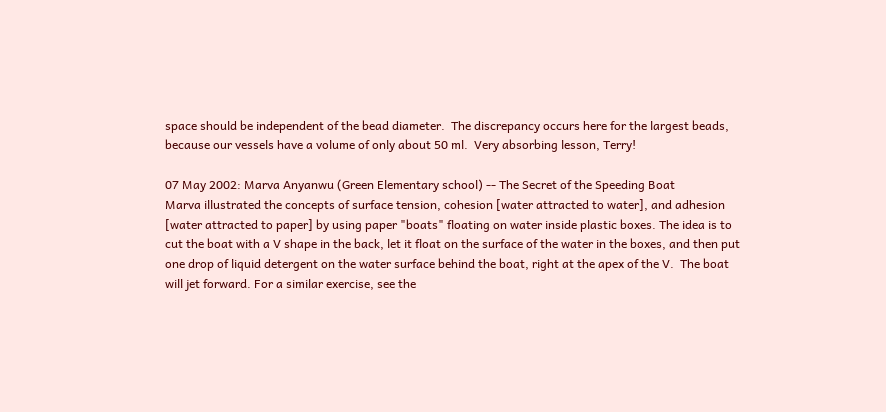space should be independent of the bead diameter.  The discrepancy occurs here for the largest beads, because our vessels have a volume of only about 50 ml.  Very absorbing lesson, Terry!

07 May 2002: Marva Anyanwu (Green Elementary school) -- The Secret of the Speeding Boat
Marva illustrated the concepts of surface tension, cohesion [water attracted to water], and adhesion [water attracted to paper] by using paper "boats" floating on water inside plastic boxes. The idea is to cut the boat with a V shape in the back, let it float on the surface of the water in the boxes, and then put one drop of liquid detergent on the water surface behind the boat, right at the apex of the V.  The boat will jet forward. For a similar exercise, see the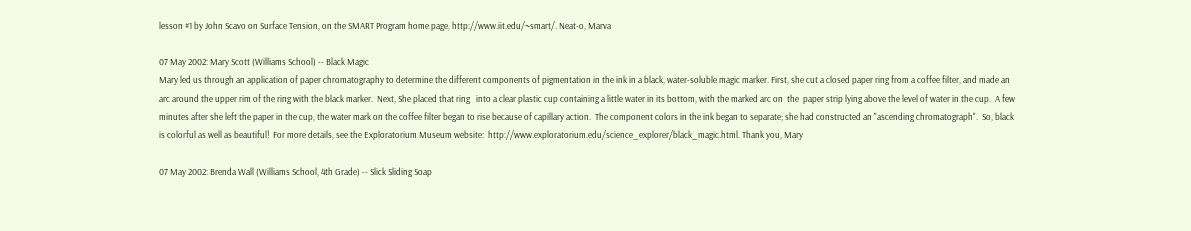lesson #1 by John Scavo on Surface Tension, on the SMART Program home page, http://www.iit.edu/~smart/. Neat-o, Marva

07 May 2002: Mary Scott (Williams School) -- Black Magic
Mary led us through an application of paper chromatography to determine the different components of pigmentation in the ink in a black, water-soluble magic marker. First, she cut a closed paper ring from a coffee filter, and made an arc around the upper rim of the ring with the black marker.  Next, She placed that ring   into a clear plastic cup containing a little water in its bottom, with the marked arc on  the  paper strip lying above the level of water in the cup.  A few minutes after she left the paper in the cup, the water mark on the coffee filter began to rise because of capillary action.  The component colors in the ink began to separate; she had constructed an "ascending chromatograph".  So, black is colorful as well as beautiful!  For more details, see the Exploratorium Museum website:  http://www.exploratorium.edu/science_explorer/black_magic.html. Thank you, Mary

07 May 2002: Brenda Wall (Williams School, 4th Grade) -- Slick Sliding Soap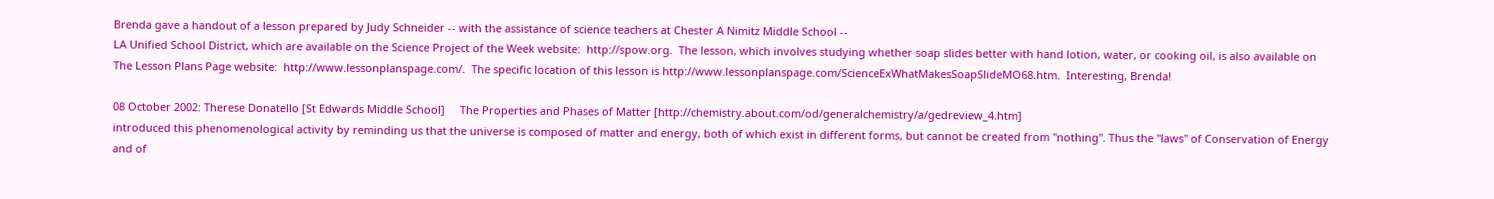Brenda gave a handout of a lesson prepared by Judy Schneider -- with the assistance of science teachers at Chester A Nimitz Middle School --
LA Unified School District, which are available on the Science Project of the Week website:  http://spow.org.  The lesson, which involves studying whether soap slides better with hand lotion, water, or cooking oil, is also available on The Lesson Plans Page website:  http://www.lessonplanspage.com/.  The specific location of this lesson is http://www.lessonplanspage.com/ScienceExWhatMakesSoapSlideMO68.htm.  Interesting, Brenda!

08 October 2002: Therese Donatello [St Edwards Middle School]     The Properties and Phases of Matter [http://chemistry.about.com/od/generalchemistry/a/gedreview_4.htm]
introduced this phenomenological activity by reminding us that the universe is composed of matter and energy, both of which exist in different forms, but cannot be created from "nothing". Thus the "laws" of Conservation of Energy and of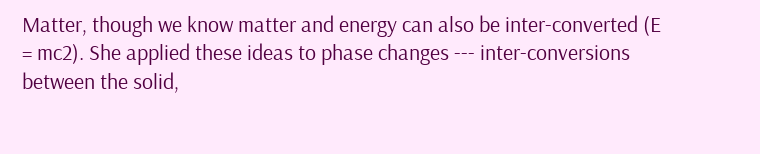Matter, though we know matter and energy can also be inter-converted (E = mc2). She applied these ideas to phase changes --- inter-conversions between the solid,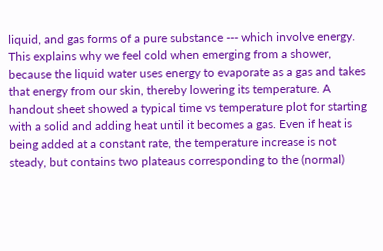liquid, and gas forms of a pure substance --- which involve energy. This explains why we feel cold when emerging from a shower, because the liquid water uses energy to evaporate as a gas and takes that energy from our skin, thereby lowering its temperature. A handout sheet showed a typical time vs temperature plot for starting with a solid and adding heat until it becomes a gas. Even if heat is being added at a constant rate, the temperature increase is not steady, but contains two plateaus corresponding to the (normal)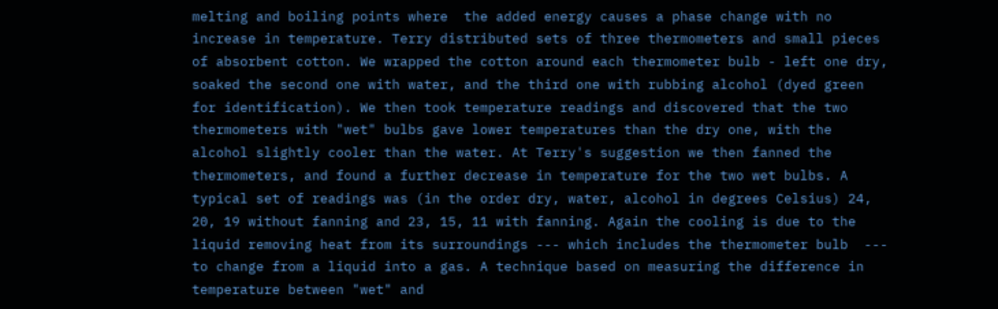melting and boiling points where  the added energy causes a phase change with no increase in temperature. Terry distributed sets of three thermometers and small pieces of absorbent cotton. We wrapped the cotton around each thermometer bulb - left one dry, soaked the second one with water, and the third one with rubbing alcohol (dyed green for identification). We then took temperature readings and discovered that the two thermometers with "wet" bulbs gave lower temperatures than the dry one, with the alcohol slightly cooler than the water. At Terry's suggestion we then fanned the thermometers, and found a further decrease in temperature for the two wet bulbs. A typical set of readings was (in the order dry, water, alcohol in degrees Celsius) 24, 20, 19 without fanning and 23, 15, 11 with fanning. Again the cooling is due to the liquid removing heat from its surroundings --- which includes the thermometer bulb  --- to change from a liquid into a gas. A technique based on measuring the difference in temperature between "wet" and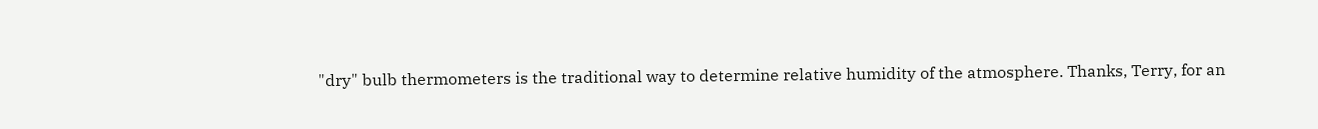"dry" bulb thermometers is the traditional way to determine relative humidity of the atmosphere. Thanks, Terry, for an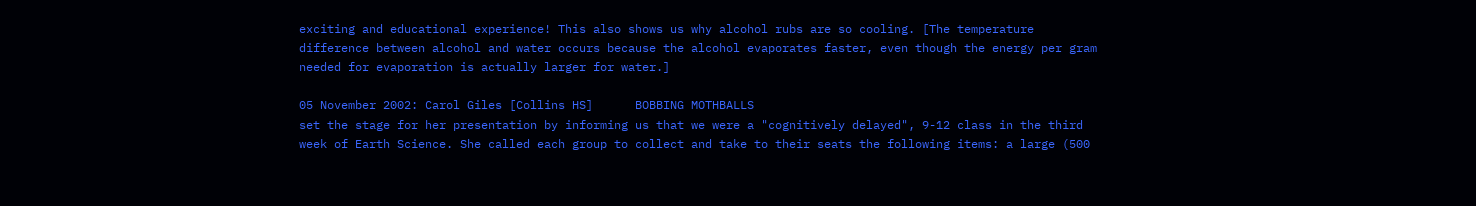exciting and educational experience! This also shows us why alcohol rubs are so cooling. [The temperature difference between alcohol and water occurs because the alcohol evaporates faster, even though the energy per gram needed for evaporation is actually larger for water.]

05 November 2002: Carol Giles [Collins HS]      BOBBING MOTHBALLS
set the stage for her presentation by informing us that we were a "cognitively delayed", 9-12 class in the third week of Earth Science. She called each group to collect and take to their seats the following items: a large (500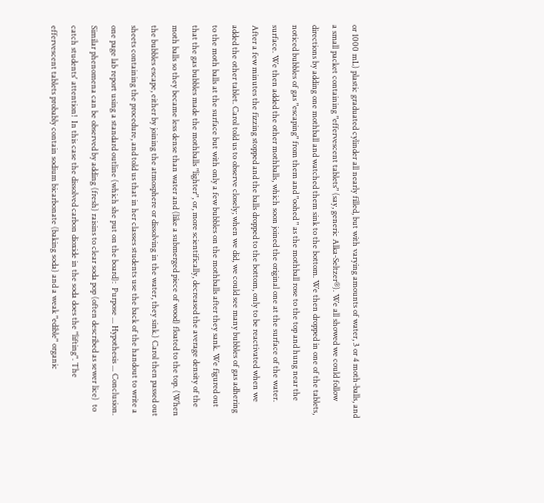or 1000 mL) plastic graduated cylinder all nearly filled, but with varying amounts of water, 3 or 4 moth-balls, and a small packet containing "effervescent tablets" (say, generic Alka-Seltzer®). We all showed we could follow directions by adding one mothball and watched them sink to the bottom. We then dropped in one of the tablets, noticed bubbles of gas "escaping" from them and "oohed " as the mothball rose to the top and hung near the surface. We then added the other mothballs, which soon joined the original one at the surface of the water. After a few minutes the fizzing stopped and the balls dropped to the bottom, only to be reactivated when we added the other tablet. Carol told us to observe closely; when we did, we could see many bubbles of gas adhering to the moth balls at the surface but with only a few bubbles on the mothballs after they sank. We figured out that the gas bubbles made the mothballs "lighter", or, more scientifically, decreased the average density of the moth balls so they became less dense than water and (like a submerged piece of wood) floated to the top. (When the bubbles escape, either by joining the atmosphere or dissolving in the water, they sink.) Carol then passed out sheets containing the procedure, and told us that in her classes students use the back of the handout to write a one page lab report using a standard outline (which she put on the board):  Purpose ... Hypothesis ... Conclusion. Similar phenomena can be observed by adding (fresh) raisins to clear soda pop (often described as sewer lice)  to catch students' attention!  In this case the dissolved carbon dioxide in the soda does the "lifting". The effervescent tablets probably contain sodium bicarbonate (baking soda) and a weak "edible" organic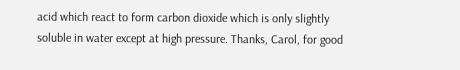acid which react to form carbon dioxide which is only slightly soluble in water except at high pressure. Thanks, Carol, for good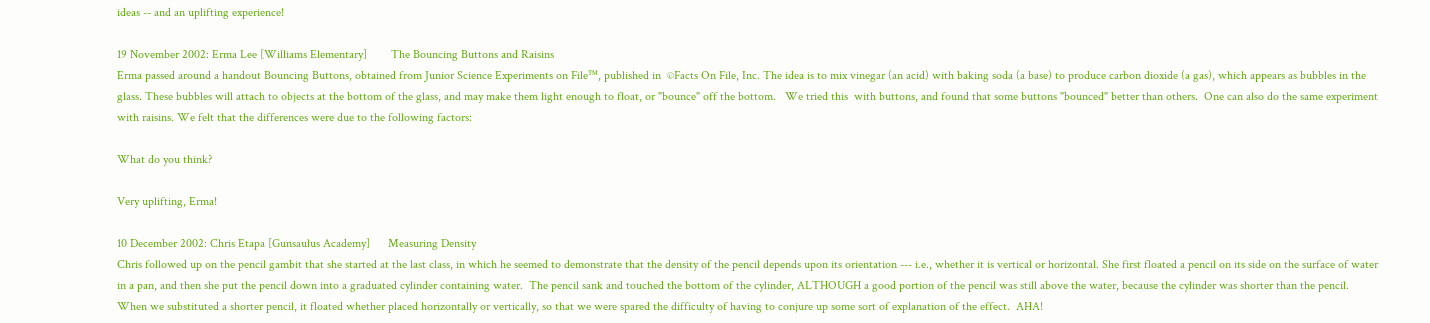ideas -- and an uplifting experience!

19 November 2002: Erma Lee [Williams Elementary]        The Bouncing Buttons and Raisins
Erma passed around a handout Bouncing Buttons, obtained from Junior Science Experiments on File™, published in  ©Facts On File, Inc. The idea is to mix vinegar (an acid) with baking soda (a base) to produce carbon dioxide (a gas), which appears as bubbles in the glass. These bubbles will attach to objects at the bottom of the glass, and may make them light enough to float, or "bounce" off the bottom.   We tried this  with buttons, and found that some buttons "bounced" better than others.  One can also do the same experiment with raisins. We felt that the differences were due to the following factors:

What do you think?

Very uplifting, Erma!

10 December 2002: Chris Etapa [Gunsaulus Academy]      Measuring Density
Chris followed up on the pencil gambit that she started at the last class, in which he seemed to demonstrate that the density of the pencil depends upon its orientation --- i.e., whether it is vertical or horizontal. She first floated a pencil on its side on the surface of water in a pan, and then she put the pencil down into a graduated cylinder containing water.  The pencil sank and touched the bottom of the cylinder, ALTHOUGH a good portion of the pencil was still above the water, because the cylinder was shorter than the pencil.  When we substituted a shorter pencil, it floated whether placed horizontally or vertically, so that we were spared the difficulty of having to conjure up some sort of explanation of the effect.  AHA!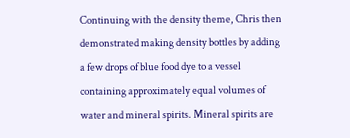Continuing with the density theme, Chris then demonstrated making density bottles by adding a few drops of blue food dye to a vessel containing approximately equal volumes of water and mineral spirits. Mineral spirits are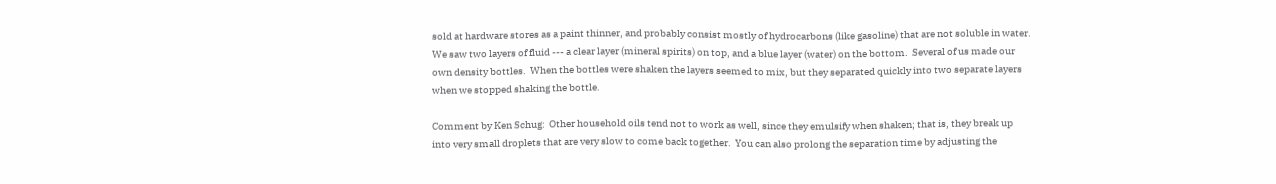sold at hardware stores as a paint thinner, and probably consist mostly of hydrocarbons (like gasoline) that are not soluble in water.  We saw two layers of fluid --- a clear layer (mineral spirits) on top, and a blue layer (water) on the bottom.  Several of us made our own density bottles.  When the bottles were shaken the layers seemed to mix, but they separated quickly into two separate layers when we stopped shaking the bottle.

Comment by Ken Schug:  Other household oils tend not to work as well, since they emulsify when shaken; that is, they break up into very small droplets that are very slow to come back together.  You can also prolong the separation time by adjusting the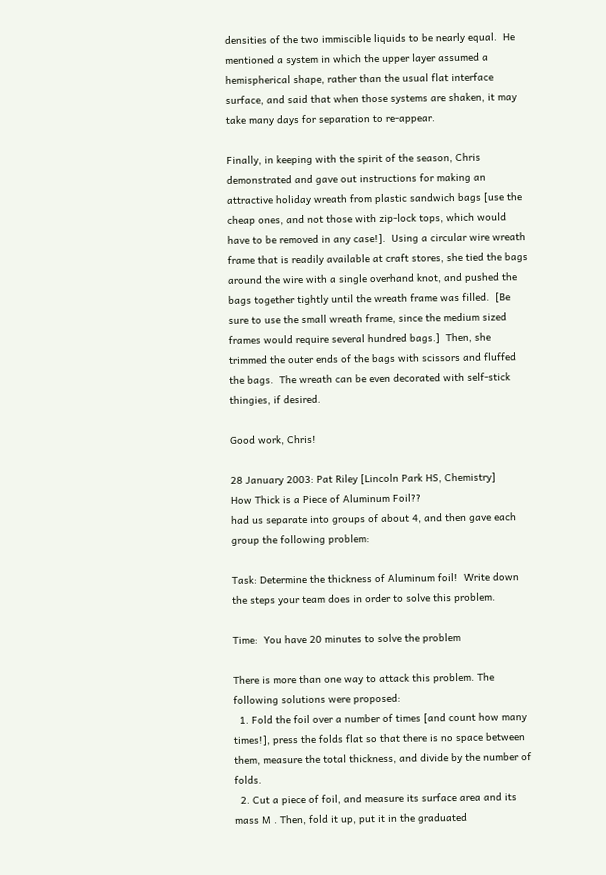densities of the two immiscible liquids to be nearly equal.  He mentioned a system in which the upper layer assumed a hemispherical shape, rather than the usual flat interface surface, and said that when those systems are shaken, it may take many days for separation to re-appear.

Finally, in keeping with the spirit of the season, Chris demonstrated and gave out instructions for making an attractive holiday wreath from plastic sandwich bags [use the cheap ones, and not those with zip-lock tops, which would have to be removed in any case!].  Using a circular wire wreath frame that is readily available at craft stores, she tied the bags around the wire with a single overhand knot, and pushed the bags together tightly until the wreath frame was filled.  [Be sure to use the small wreath frame, since the medium sized frames would require several hundred bags.]  Then, she trimmed the outer ends of the bags with scissors and fluffed the bags.  The wreath can be even decorated with self-stick thingies, if desired.

Good work, Chris!

28 January 2003: Pat Riley [Lincoln Park HS, Chemistry]      How Thick is a Piece of Aluminum Foil??
had us separate into groups of about 4, and then gave each group the following problem:

Task: Determine the thickness of Aluminum foil!  Write down the steps your team does in order to solve this problem.

Time:  You have 20 minutes to solve the problem

There is more than one way to attack this problem. The following solutions were proposed:
  1. Fold the foil over a number of times [and count how many times!], press the folds flat so that there is no space between them, measure the total thickness, and divide by the number of folds.
  2. Cut a piece of foil, and measure its surface area and its mass M . Then, fold it up, put it in the graduated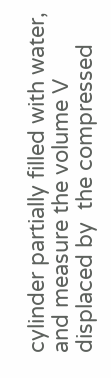cylinder partially filled with water, and measure the volume V displaced by  the compressed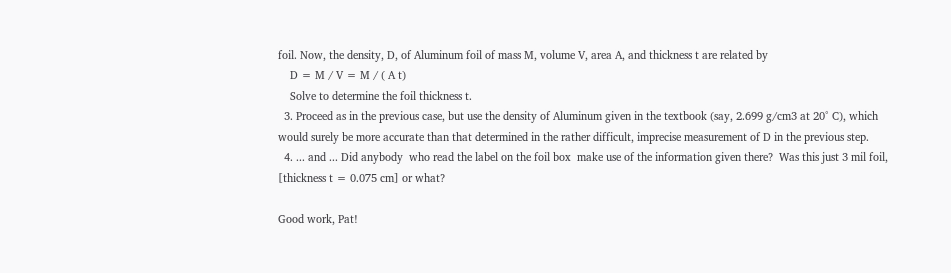foil. Now, the density, D, of Aluminum foil of mass M, volume V, area A, and thickness t are related by
    D = M / V = M / ( A t)
    Solve to determine the foil thickness t.
  3. Proceed as in the previous case, but use the density of Aluminum given in the textbook (say, 2.699 g/cm3 at 20° C), which would surely be more accurate than that determined in the rather difficult, imprecise measurement of D in the previous step.
  4. ... and ... Did anybody  who read the label on the foil box  make use of the information given there?  Was this just 3 mil foil, [thickness t = 0.075 cm] or what?

Good work, Pat!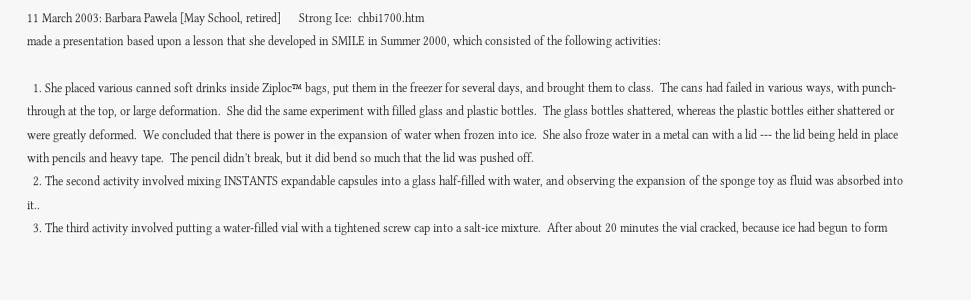11 March 2003: Barbara Pawela [May School, retired]      Strong Ice:  chbi1700.htm
made a presentation based upon a lesson that she developed in SMILE in Summer 2000, which consisted of the following activities:

  1. She placed various canned soft drinks inside Ziploc™ bags, put them in the freezer for several days, and brought them to class.  The cans had failed in various ways, with punch-through at the top, or large deformation.  She did the same experiment with filled glass and plastic bottles.  The glass bottles shattered, whereas the plastic bottles either shattered or were greatly deformed.  We concluded that there is power in the expansion of water when frozen into ice.  She also froze water in a metal can with a lid --- the lid being held in place with pencils and heavy tape.  The pencil didn't break, but it did bend so much that the lid was pushed off.
  2. The second activity involved mixing INSTANTS expandable capsules into a glass half-filled with water, and observing the expansion of the sponge toy as fluid was absorbed into it..
  3. The third activity involved putting a water-filled vial with a tightened screw cap into a salt-ice mixture.  After about 20 minutes the vial cracked, because ice had begun to form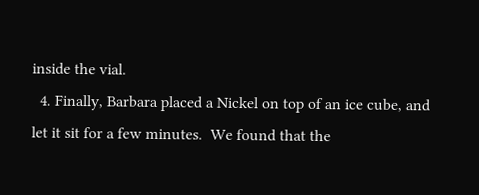inside the vial.
  4. Finally, Barbara placed a Nickel on top of an ice cube, and let it sit for a few minutes.  We found that the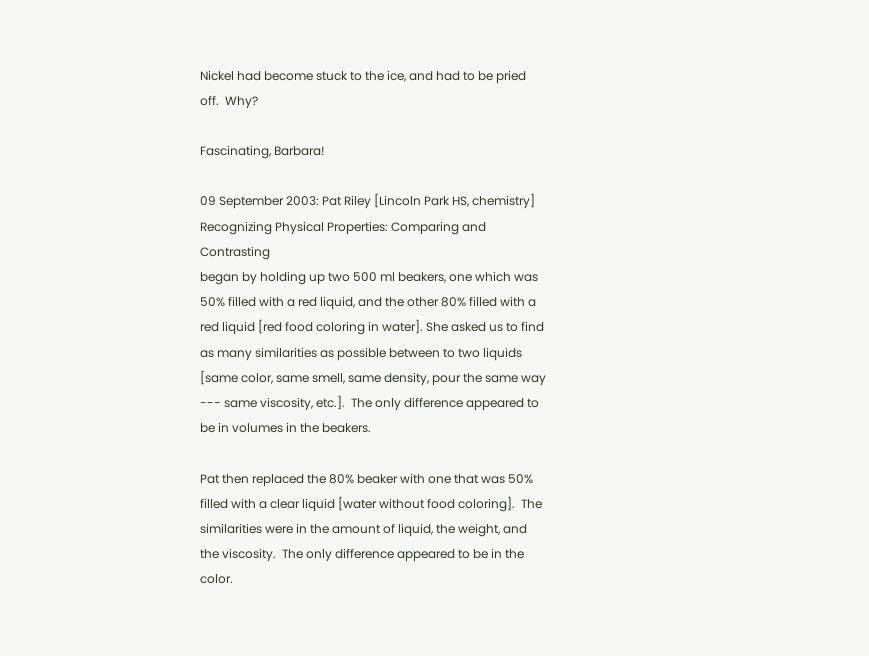Nickel had become stuck to the ice, and had to be pried off.  Why?

Fascinating, Barbara!

09 September 2003: Pat Riley [Lincoln Park HS, chemistry]        Recognizing Physical Properties: Comparing and Contrasting
began by holding up two 500 ml beakers, one which was 50% filled with a red liquid, and the other 80% filled with a red liquid [red food coloring in water]. She asked us to find as many similarities as possible between to two liquids [same color, same smell, same density, pour the same way --- same viscosity, etc.].  The only difference appeared to be in volumes in the beakers.

Pat then replaced the 80% beaker with one that was 50% filled with a clear liquid [water without food coloring].  The similarities were in the amount of liquid, the weight, and the viscosity.  The only difference appeared to be in the color.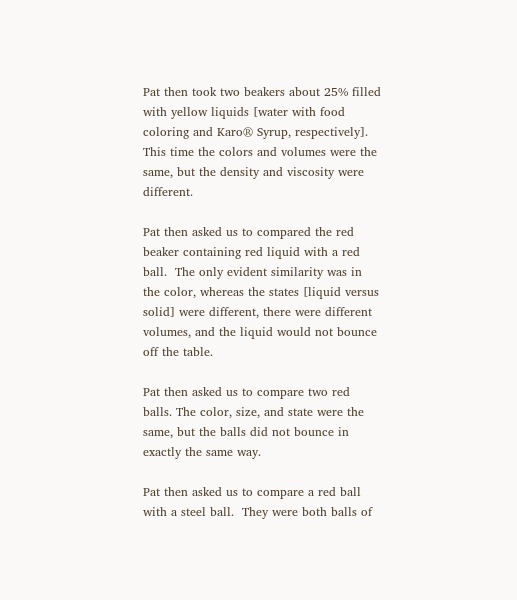Pat then took two beakers about 25% filled with yellow liquids [water with food coloring and Karo® Syrup, respectively].  This time the colors and volumes were the same, but the density and viscosity were different.

Pat then asked us to compared the red beaker containing red liquid with a red ball.  The only evident similarity was in the color, whereas the states [liquid versus solid] were different, there were different volumes, and the liquid would not bounce off the table.

Pat then asked us to compare two red balls. The color, size, and state were the same, but the balls did not bounce in exactly the same way.

Pat then asked us to compare a red ball with a steel ball.  They were both balls of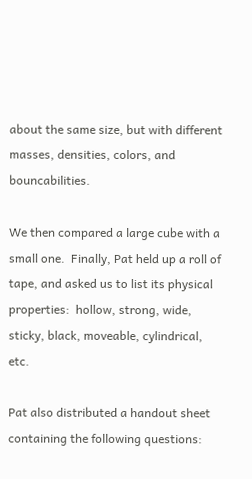about the same size, but with different masses, densities, colors, and bouncabilities.

We then compared a large cube with a small one.  Finally, Pat held up a roll of tape, and asked us to list its physical properties:  hollow, strong, wide, sticky, black, moveable, cylindrical, etc.

Pat also distributed a handout sheet containing the following questions: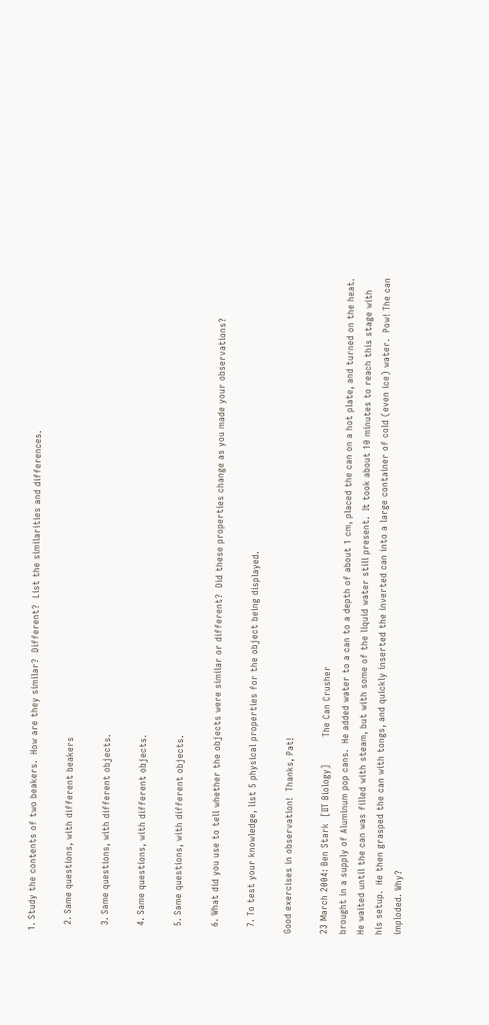1. Study the contents of two beakers.  How are they similar?  Different?  List the similarities and differences.

  2. Same questions, with different beakers

  3. Same questions, with different objects.

  4. Same questions, with different objects.

  5. Same questions, with different objects.

  6. What did you use to tell whether the objects were similar or different?  Did these properties change as you made your observations?

  7. To test your knowledge, list 5 physical properties for the object being displayed.

Good exercises in observation!  Thanks, Pat!

23 March 2004: Ben Stark  [IIT Biology]         The Can Crusher
brought in a supply of Aluminum pop cans.  He added water to a can to a depth of about 1 cm, placed the can on a hot plate, and turned on the heat.  He waited until the can was filled with steam, but with some of the liquid water still present.  It took about 10 minutes to reach this stage with his setup.  He then grasped the can with tongs, and quickly inserted the inverted can into a large container of cold (even ice) water.  Pow! The can imploded. Why?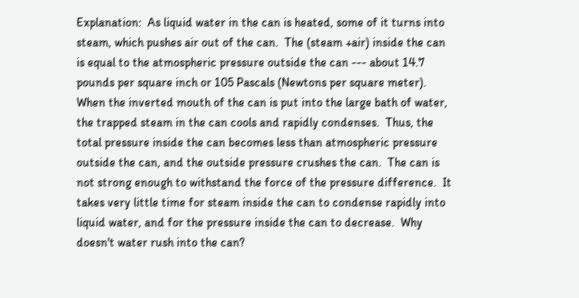Explanation:  As liquid water in the can is heated, some of it turns into steam, which pushes air out of the can.  The (steam +air) inside the can is equal to the atmospheric pressure outside the can --- about 14.7 pounds per square inch or 105 Pascals (Newtons per square meter). When the inverted mouth of the can is put into the large bath of water, the trapped steam in the can cools and rapidly condenses.  Thus, the total pressure inside the can becomes less than atmospheric pressure outside the can, and the outside pressure crushes the can.  The can is not strong enough to withstand the force of the pressure difference.  It takes very little time for steam inside the can to condense rapidly into liquid water, and for the pressure inside the can to decrease.  Why doesn't water rush into the can?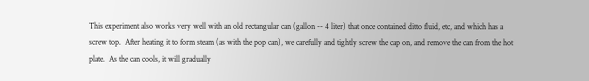This experiment also works very well with an old rectangular can (gallon -- 4 liter) that once contained ditto fluid, etc, and which has a screw top.  After heating it to form steam (as with the pop can), we carefully and tightly screw the cap on, and remove the can from the hot plate.  As the can cools, it will gradually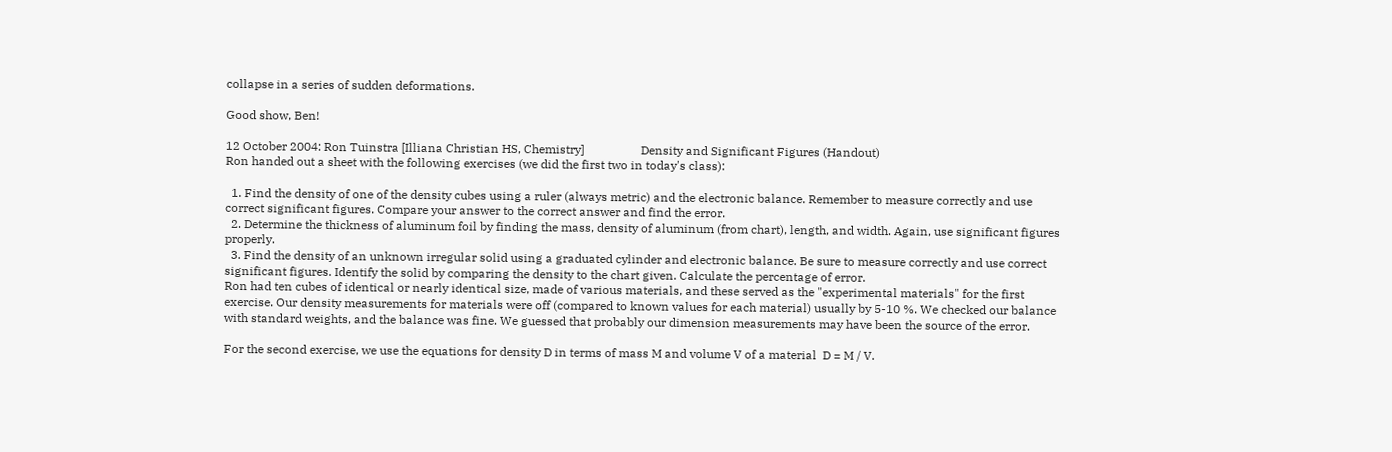collapse in a series of sudden deformations.

Good show, Ben!

12 October 2004: Ron Tuinstra [Illiana Christian HS, Chemistry]                   Density and Significant Figures (Handout)
Ron handed out a sheet with the following exercises (we did the first two in today's class):

  1. Find the density of one of the density cubes using a ruler (always metric) and the electronic balance. Remember to measure correctly and use correct significant figures. Compare your answer to the correct answer and find the error.
  2. Determine the thickness of aluminum foil by finding the mass, density of aluminum (from chart), length, and width. Again, use significant figures properly.
  3. Find the density of an unknown irregular solid using a graduated cylinder and electronic balance. Be sure to measure correctly and use correct significant figures. Identify the solid by comparing the density to the chart given. Calculate the percentage of error.
Ron had ten cubes of identical or nearly identical size, made of various materials, and these served as the "experimental materials" for the first exercise. Our density measurements for materials were off (compared to known values for each material) usually by 5-10 %. We checked our balance with standard weights, and the balance was fine. We guessed that probably our dimension measurements may have been the source of the error.

For the second exercise, we use the equations for density D in terms of mass M and volume V of a material  D = M / V.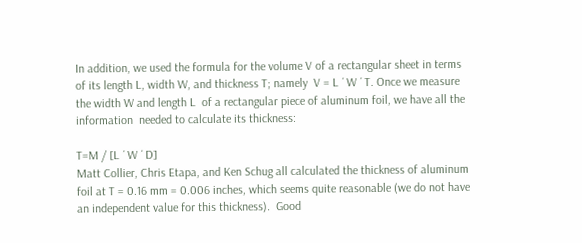In addition, we used the formula for the volume V of a rectangular sheet in terms of its length L, width W, and thickness T; namely  V = L ´ W ´ T. Once we measure the width W and length L  of a rectangular piece of aluminum foil, we have all the information  needed to calculate its thickness:

T=M / [L ´ W ´ D]
Matt Collier, Chris Etapa, and Ken Schug all calculated the thickness of aluminum foil at T = 0.16 mm = 0.006 inches, which seems quite reasonable (we do not have an independent value for this thickness).  Good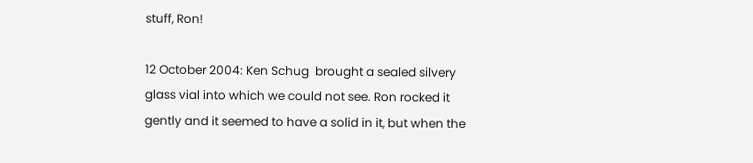stuff, Ron!

12 October 2004: Ken Schug  brought a sealed silvery glass vial into which we could not see. Ron rocked it gently and it seemed to have a solid in it, but when the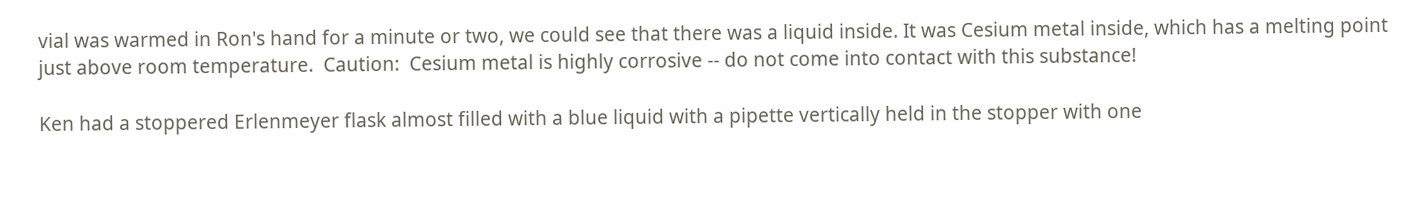vial was warmed in Ron's hand for a minute or two, we could see that there was a liquid inside. It was Cesium metal inside, which has a melting point just above room temperature.  Caution:  Cesium metal is highly corrosive -- do not come into contact with this substance!

Ken had a stoppered Erlenmeyer flask almost filled with a blue liquid with a pipette vertically held in the stopper with one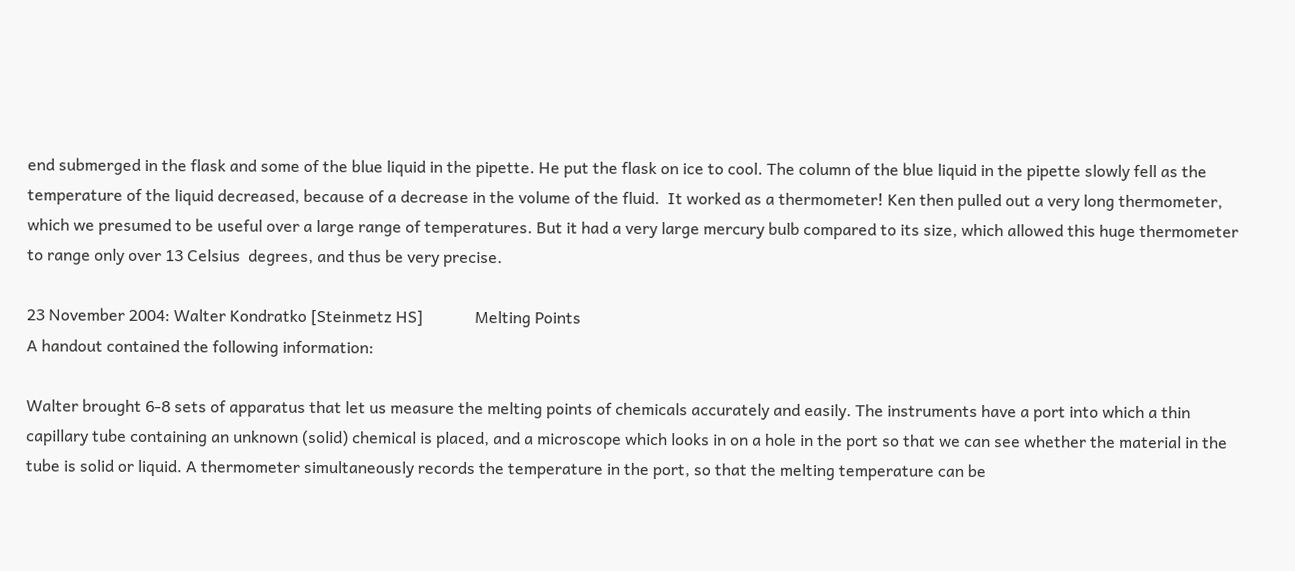end submerged in the flask and some of the blue liquid in the pipette. He put the flask on ice to cool. The column of the blue liquid in the pipette slowly fell as the temperature of the liquid decreased, because of a decrease in the volume of the fluid.  It worked as a thermometer! Ken then pulled out a very long thermometer, which we presumed to be useful over a large range of temperatures. But it had a very large mercury bulb compared to its size, which allowed this huge thermometer to range only over 13 Celsius  degrees, and thus be very precise.

23 November 2004: Walter Kondratko [Steinmetz HS]             Melting Points
A handout contained the following information:

Walter brought 6-8 sets of apparatus that let us measure the melting points of chemicals accurately and easily. The instruments have a port into which a thin capillary tube containing an unknown (solid) chemical is placed, and a microscope which looks in on a hole in the port so that we can see whether the material in the tube is solid or liquid. A thermometer simultaneously records the temperature in the port, so that the melting temperature can be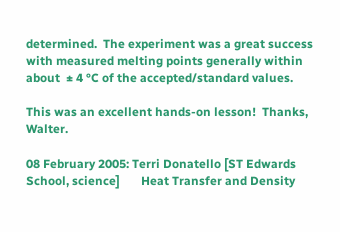determined.  The experiment was a great success with measured melting points generally within about  ± 4 °C of the accepted/standard values.

This was an excellent hands-on lesson!  Thanks, Walter.

08 February 2005: Terri Donatello [ST Edwards School, science]       Heat Transfer and Density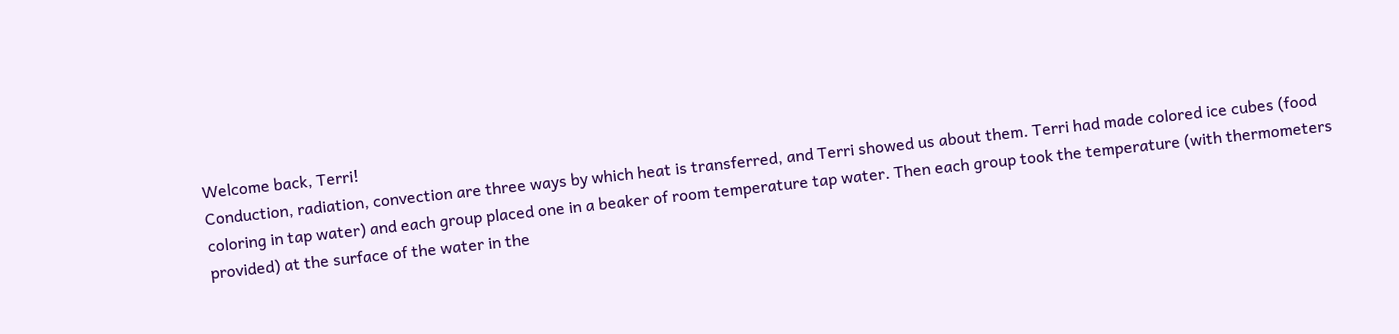Welcome back, Terri!
Conduction, radiation, convection are three ways by which heat is transferred, and Terri showed us about them. Terri had made colored ice cubes (food coloring in tap water) and each group placed one in a beaker of room temperature tap water. Then each group took the temperature (with thermometers provided) at the surface of the water in the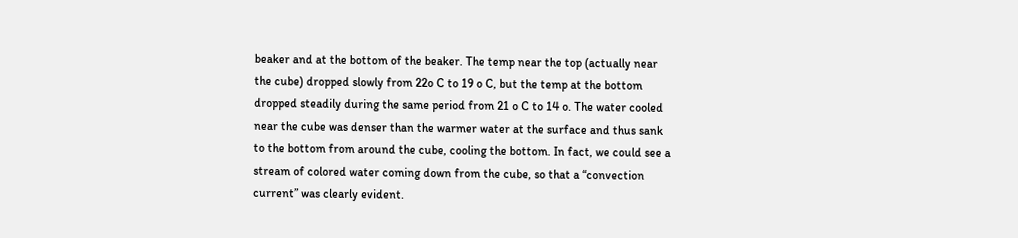beaker and at the bottom of the beaker. The temp near the top (actually near the cube) dropped slowly from 22o C to 19 o C, but the temp at the bottom dropped steadily during the same period from 21 o C to 14 o. The water cooled near the cube was denser than the warmer water at the surface and thus sank to the bottom from around the cube, cooling the bottom. In fact, we could see a stream of colored water coming down from the cube, so that a “convection current” was clearly evident.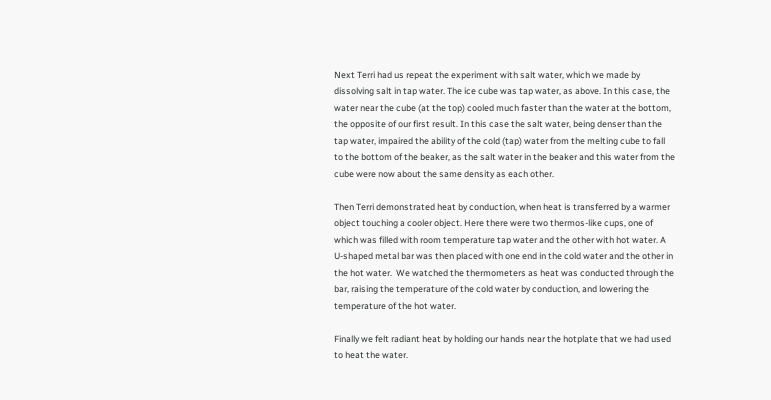Next Terri had us repeat the experiment with salt water, which we made by dissolving salt in tap water. The ice cube was tap water, as above. In this case, the water near the cube (at the top) cooled much faster than the water at the bottom, the opposite of our first result. In this case the salt water, being denser than the tap water, impaired the ability of the cold (tap) water from the melting cube to fall to the bottom of the beaker, as the salt water in the beaker and this water from the cube were now about the same density as each other.

Then Terri demonstrated heat by conduction, when heat is transferred by a warmer object touching a cooler object. Here there were two thermos-like cups, one of which was filled with room temperature tap water and the other with hot water. A U-shaped metal bar was then placed with one end in the cold water and the other in the hot water.  We watched the thermometers as heat was conducted through the bar, raising the temperature of the cold water by conduction, and lowering the temperature of the hot water.

Finally we felt radiant heat by holding our hands near the hotplate that we had used to heat the water.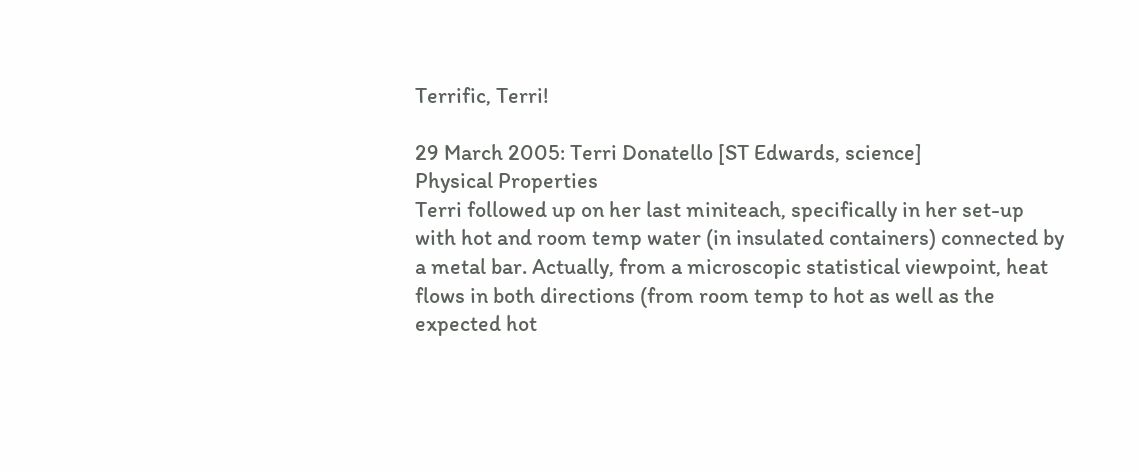Terrific, Terri!

29 March 2005: Terri Donatello [ST Edwards, science]                  Physical Properties
Terri followed up on her last miniteach, specifically in her set-up with hot and room temp water (in insulated containers) connected by a metal bar. Actually, from a microscopic statistical viewpoint, heat flows in both directions (from room temp to hot as well as the expected hot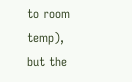to room temp), but the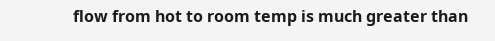flow from hot to room temp is much greater than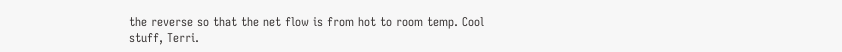the reverse so that the net flow is from hot to room temp. Cool stuff, Terri.